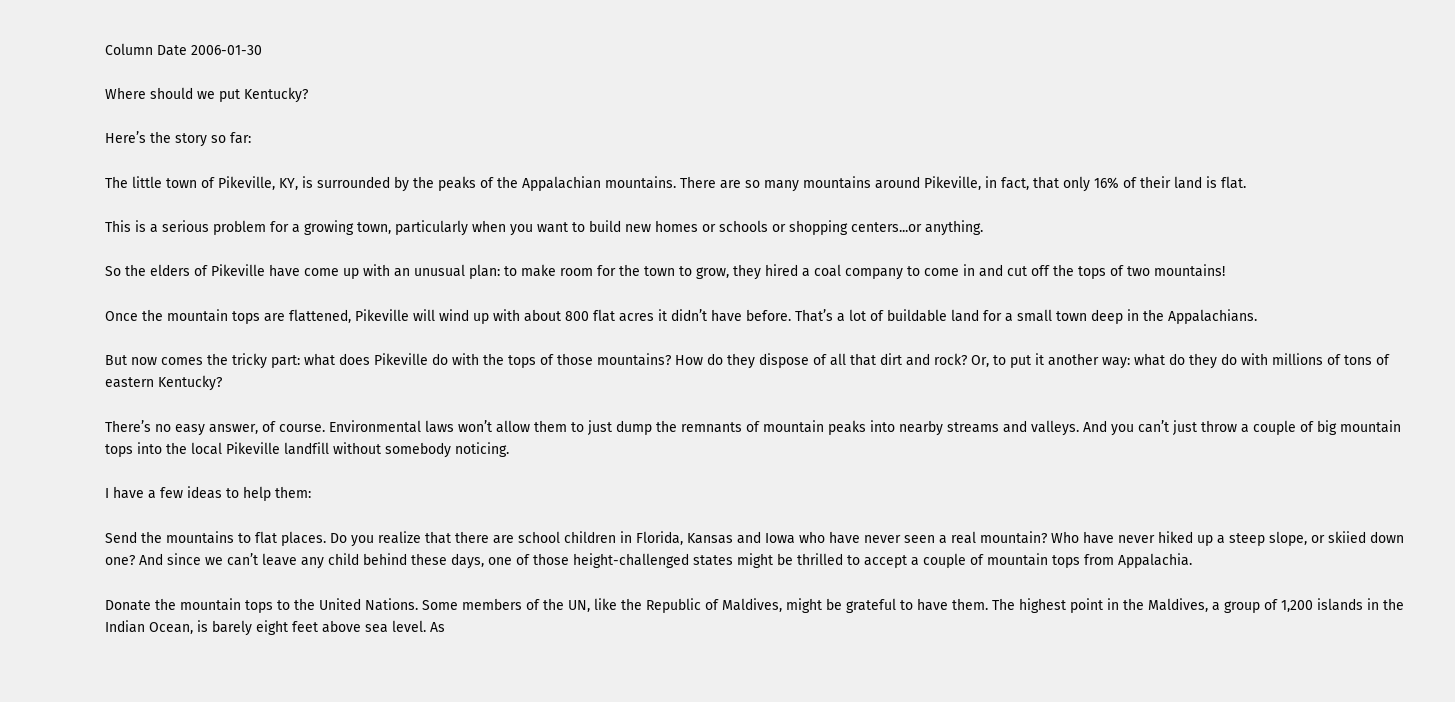Column Date 2006-01-30

Where should we put Kentucky?

Here’s the story so far:

The little town of Pikeville, KY, is surrounded by the peaks of the Appalachian mountains. There are so many mountains around Pikeville, in fact, that only 16% of their land is flat.

This is a serious problem for a growing town, particularly when you want to build new homes or schools or shopping centers...or anything.

So the elders of Pikeville have come up with an unusual plan: to make room for the town to grow, they hired a coal company to come in and cut off the tops of two mountains!

Once the mountain tops are flattened, Pikeville will wind up with about 800 flat acres it didn’t have before. That’s a lot of buildable land for a small town deep in the Appalachians.

But now comes the tricky part: what does Pikeville do with the tops of those mountains? How do they dispose of all that dirt and rock? Or, to put it another way: what do they do with millions of tons of eastern Kentucky?

There’s no easy answer, of course. Environmental laws won’t allow them to just dump the remnants of mountain peaks into nearby streams and valleys. And you can’t just throw a couple of big mountain tops into the local Pikeville landfill without somebody noticing.

I have a few ideas to help them:

Send the mountains to flat places. Do you realize that there are school children in Florida, Kansas and Iowa who have never seen a real mountain? Who have never hiked up a steep slope, or skiied down one? And since we can’t leave any child behind these days, one of those height-challenged states might be thrilled to accept a couple of mountain tops from Appalachia.

Donate the mountain tops to the United Nations. Some members of the UN, like the Republic of Maldives, might be grateful to have them. The highest point in the Maldives, a group of 1,200 islands in the Indian Ocean, is barely eight feet above sea level. As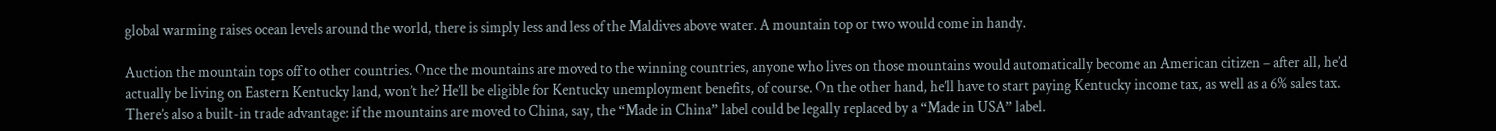global warming raises ocean levels around the world, there is simply less and less of the Maldives above water. A mountain top or two would come in handy.

Auction the mountain tops off to other countries. Once the mountains are moved to the winning countries, anyone who lives on those mountains would automatically become an American citizen – after all, he’d actually be living on Eastern Kentucky land, won’t he? He’ll be eligible for Kentucky unemployment benefits, of course. On the other hand, he’ll have to start paying Kentucky income tax, as well as a 6% sales tax. There’s also a built-in trade advantage: if the mountains are moved to China, say, the “Made in China” label could be legally replaced by a “Made in USA” label.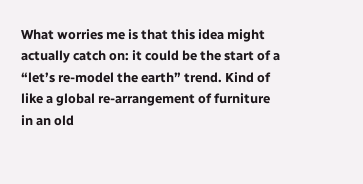What worries me is that this idea might actually catch on: it could be the start of a “let’s re-model the earth” trend. Kind of like a global re-arrangement of furniture in an old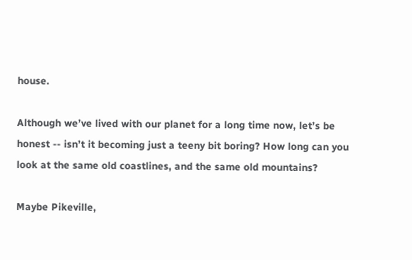house.

Although we’ve lived with our planet for a long time now, let’s be honest -- isn’t it becoming just a teeny bit boring? How long can you look at the same old coastlines, and the same old mountains?

Maybe Pikeville,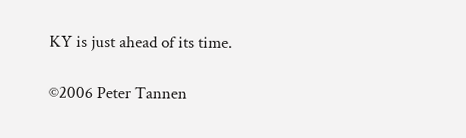KY is just ahead of its time.

©2006 Peter Tannen